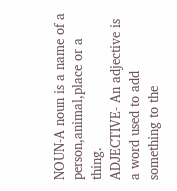NOUN-A noun is a name of a person,animal,place or a thing.
ADJECTIVE- An adjective is a word used to add something to the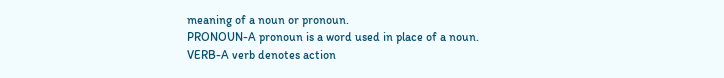meaning of a noun or pronoun.
PRONOUN-A pronoun is a word used in place of a noun.
VERB-A verb denotes action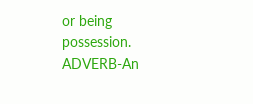or being possession.
ADVERB-An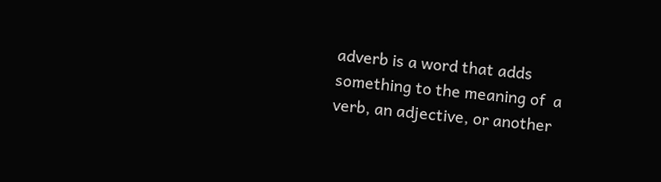adverb is a word that adds something to the meaning of  a verb, an adjective, or another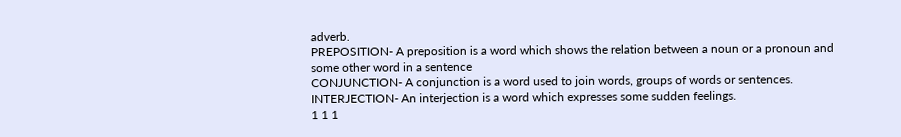adverb.
PREPOSITION- A preposition is a word which shows the relation between a noun or a pronoun and some other word in a sentence
CONJUNCTION- A conjunction is a word used to join words, groups of words or sentences.
INTERJECTION- An interjection is a word which expresses some sudden feelings.
1 1 1